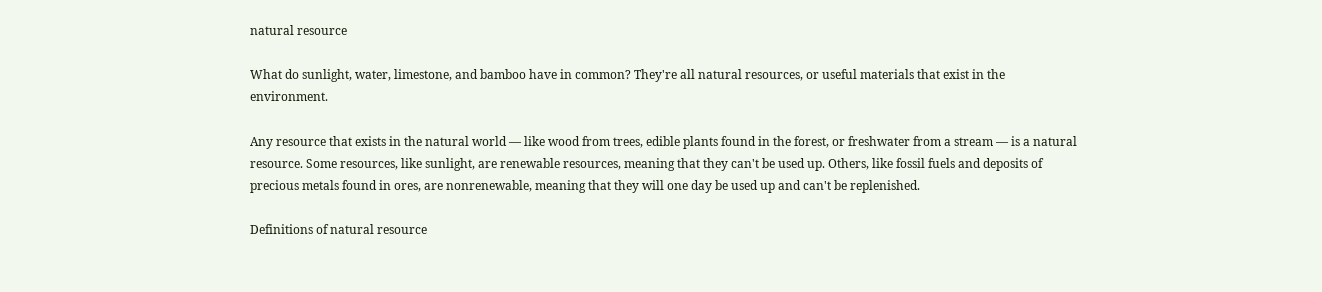natural resource

What do sunlight, water, limestone, and bamboo have in common? They're all natural resources, or useful materials that exist in the environment.

Any resource that exists in the natural world — like wood from trees, edible plants found in the forest, or freshwater from a stream — is a natural resource. Some resources, like sunlight, are renewable resources, meaning that they can't be used up. Others, like fossil fuels and deposits of precious metals found in ores, are nonrenewable, meaning that they will one day be used up and can't be replenished.

Definitions of natural resource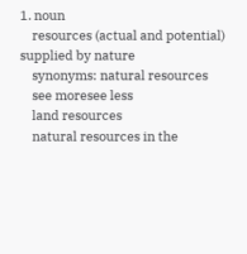1. noun
    resources (actual and potential) supplied by nature
    synonyms: natural resources
    see moresee less
    land resources
    natural resources in the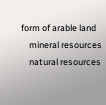form of arable land
    mineral resources
    natural resources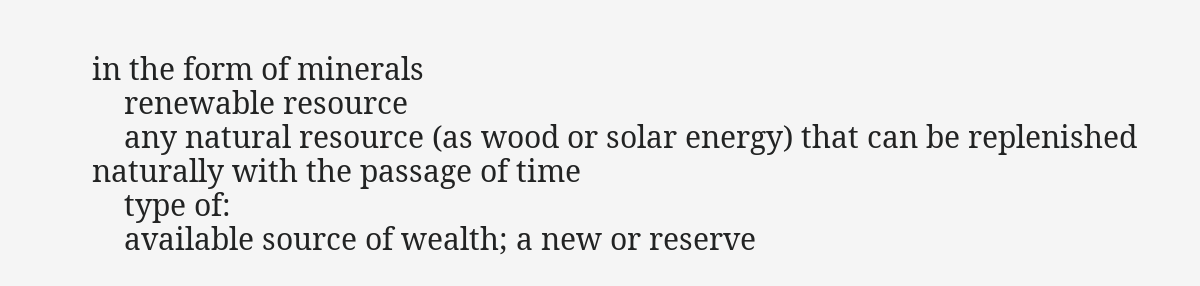in the form of minerals
    renewable resource
    any natural resource (as wood or solar energy) that can be replenished naturally with the passage of time
    type of:
    available source of wealth; a new or reserve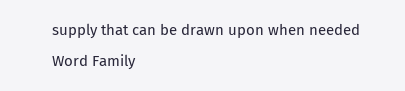supply that can be drawn upon when needed
Word Family